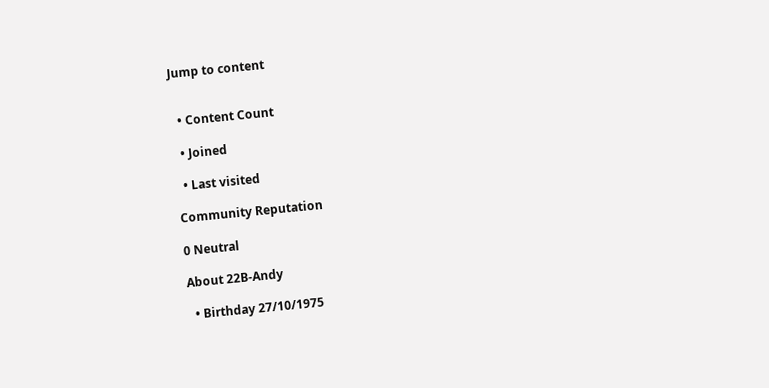Jump to content


  • Content Count

  • Joined

  • Last visited

Community Reputation

0 Neutral

About 22B-Andy

  • Birthday 27/10/1975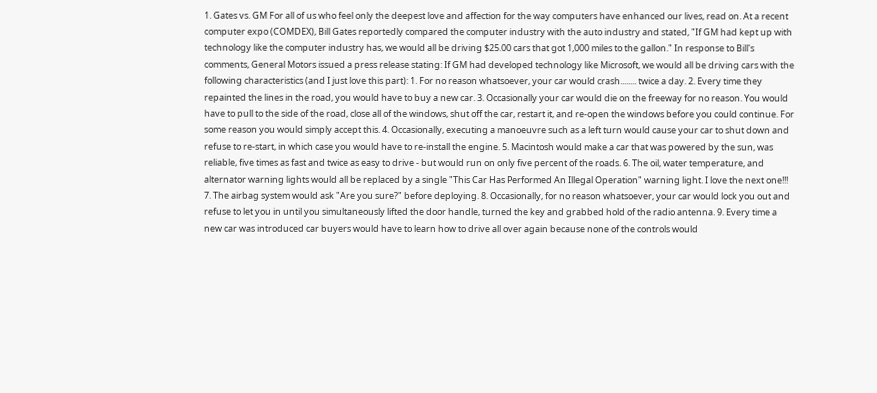1. Gates vs. GM For all of us who feel only the deepest love and affection for the way computers have enhanced our lives, read on. At a recent computer expo (COMDEX), Bill Gates reportedly compared the computer industry with the auto industry and stated, "If GM had kept up with technology like the computer industry has, we would all be driving $25.00 cars that got 1,000 miles to the gallon." In response to Bill's comments, General Motors issued a press release stating: If GM had developed technology like Microsoft, we would all be driving cars with the following characteristics (and I just love this part): 1. For no reason whatsoever, your car would crash........ twice a day. 2. Every time they repainted the lines in the road, you would have to buy a new car. 3. Occasionally your car would die on the freeway for no reason. You would have to pull to the side of the road, close all of the windows, shut off the car, restart it, and re-open the windows before you could continue. For some reason you would simply accept this. 4. Occasionally, executing a manoeuvre such as a left turn would cause your car to shut down and refuse to re-start, in which case you would have to re-install the engine. 5. Macintosh would make a car that was powered by the sun, was reliable, five times as fast and twice as easy to drive - but would run on only five percent of the roads. 6. The oil, water temperature, and alternator warning lights would all be replaced by a single "This Car Has Performed An Illegal Operation" warning light. I love the next one!!! 7. The airbag system would ask "Are you sure?" before deploying. 8. Occasionally, for no reason whatsoever, your car would lock you out and refuse to let you in until you simultaneously lifted the door handle, turned the key and grabbed hold of the radio antenna. 9. Every time a new car was introduced car buyers would have to learn how to drive all over again because none of the controls would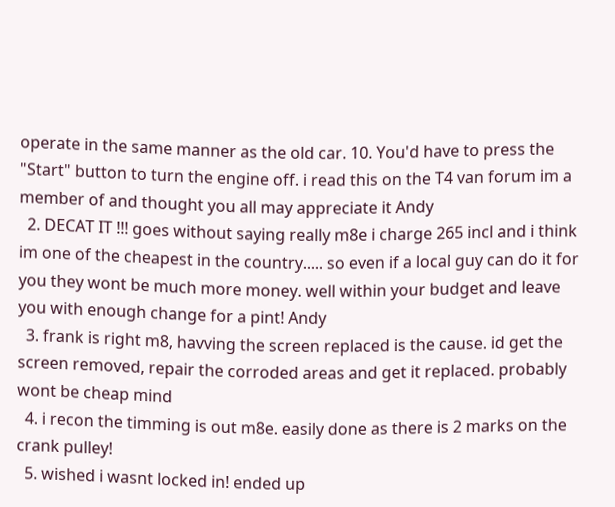operate in the same manner as the old car. 10. You'd have to press the "Start" button to turn the engine off. i read this on the T4 van forum im a member of and thought you all may appreciate it Andy
  2. DECAT IT !!! goes without saying really m8e i charge 265 incl and i think im one of the cheapest in the country..... so even if a local guy can do it for you they wont be much more money. well within your budget and leave you with enough change for a pint! Andy
  3. frank is right m8, havving the screen replaced is the cause. id get the screen removed, repair the corroded areas and get it replaced. probably wont be cheap mind
  4. i recon the timming is out m8e. easily done as there is 2 marks on the crank pulley!
  5. wished i wasnt locked in! ended up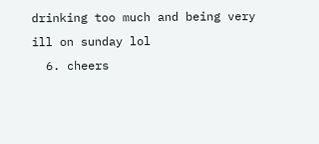drinking too much and being very ill on sunday lol
  6. cheers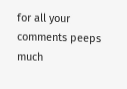for all your comments peeps much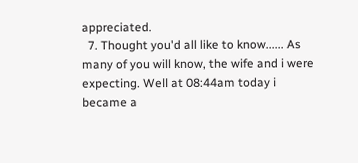appreciated.
  7. Thought you'd all like to know...... As many of you will know, the wife and i were expecting. Well at 08:44am today i became a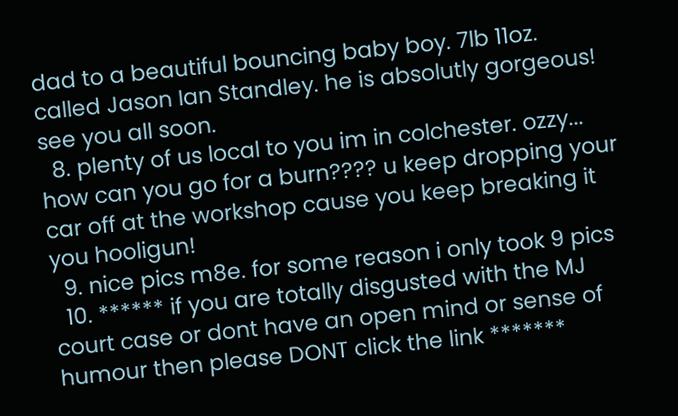dad to a beautiful bouncing baby boy. 7lb 11oz. called Jason Ian Standley. he is absolutly gorgeous! see you all soon.
  8. plenty of us local to you im in colchester. ozzy... how can you go for a burn???? u keep dropping your car off at the workshop cause you keep breaking it you hooligun!
  9. nice pics m8e. for some reason i only took 9 pics
  10. ****** if you are totally disgusted with the MJ court case or dont have an open mind or sense of humour then please DONT click the link *******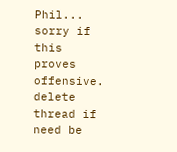Phil... sorry if this proves offensive. delete thread if need be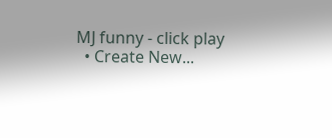MJ funny - click play
  • Create New...